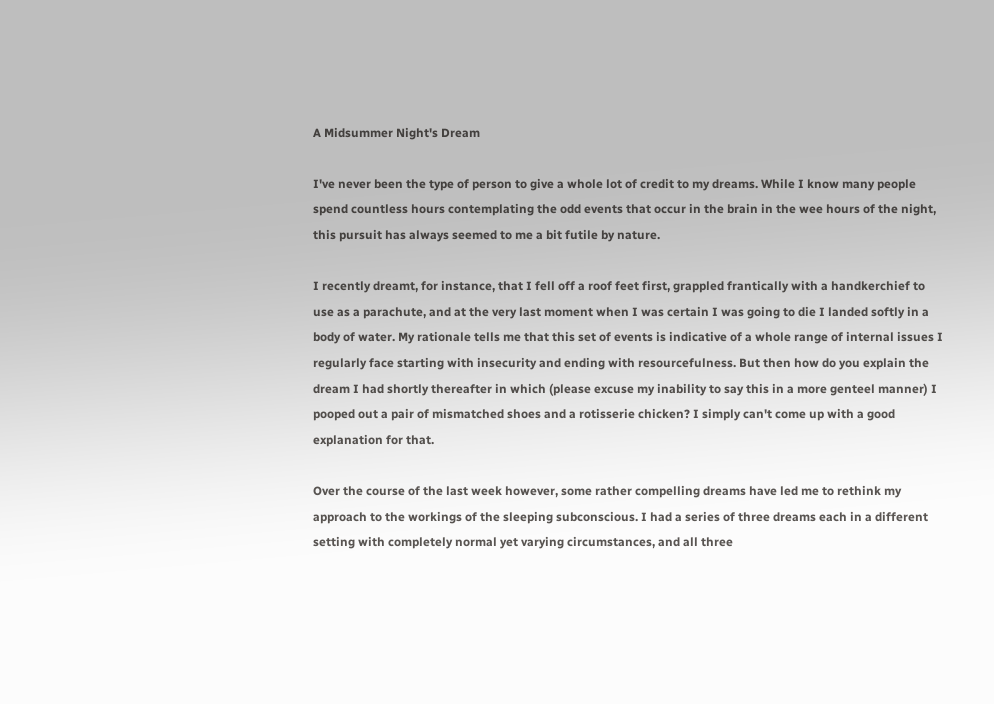A Midsummer Night's Dream

I've never been the type of person to give a whole lot of credit to my dreams. While I know many people spend countless hours contemplating the odd events that occur in the brain in the wee hours of the night, this pursuit has always seemed to me a bit futile by nature.

I recently dreamt, for instance, that I fell off a roof feet first, grappled frantically with a handkerchief to use as a parachute, and at the very last moment when I was certain I was going to die I landed softly in a body of water. My rationale tells me that this set of events is indicative of a whole range of internal issues I regularly face starting with insecurity and ending with resourcefulness. But then how do you explain the dream I had shortly thereafter in which (please excuse my inability to say this in a more genteel manner) I pooped out a pair of mismatched shoes and a rotisserie chicken? I simply can't come up with a good explanation for that.

Over the course of the last week however, some rather compelling dreams have led me to rethink my approach to the workings of the sleeping subconscious. I had a series of three dreams each in a different setting with completely normal yet varying circumstances, and all three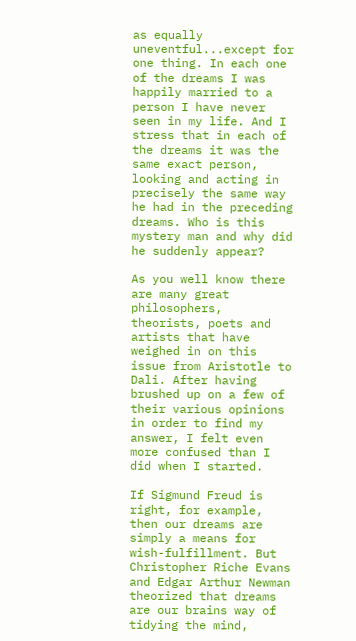as equally uneventful...except for one thing. In each one of the dreams I was happily married to a person I have never seen in my life. And I stress that in each of the dreams it was the same exact person, looking and acting in precisely the same way he had in the preceding dreams. Who is this mystery man and why did he suddenly appear?

As you well know there are many great philosophers, theorists, poets and artists that have weighed in on this issue from Aristotle to Dali. After having brushed up on a few of their various opinions in order to find my answer, I felt even more confused than I did when I started.

If Sigmund Freud is right, for example, then our dreams are simply a means for wish-fulfillment. But Christopher Riche Evans and Edgar Arthur Newman theorized that dreams are our brains way of tidying the mind,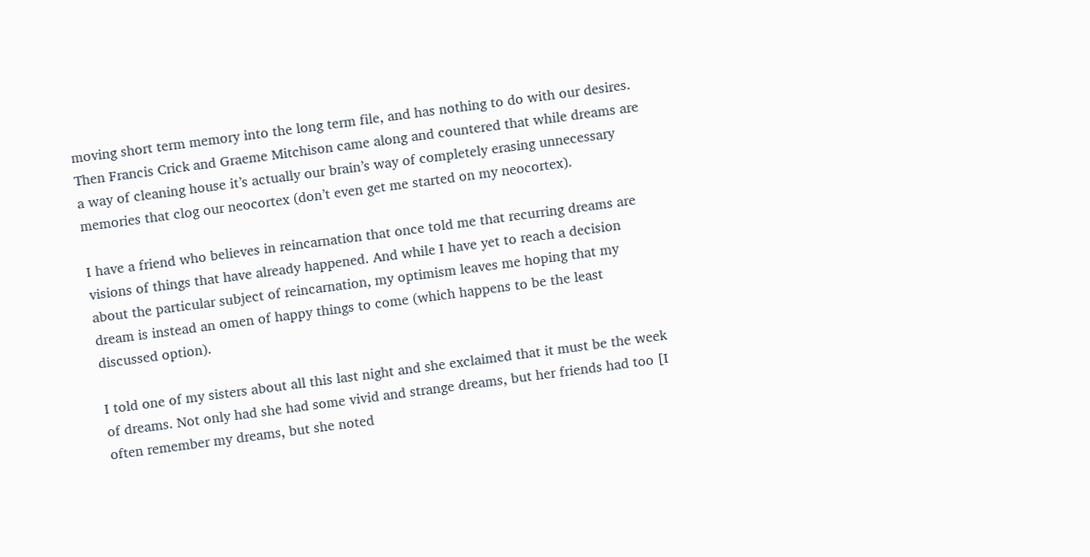moving short term memory into the long term file, and has nothing to do with our desires. Then Francis Crick and Graeme Mitchison came along and countered that while dreams are a way of cleaning house it’s actually our brain’s way of completely erasing unnecessary memories that clog our neocortex (don’t even get me started on my neocortex).

I have a friend who believes in reincarnation that once told me that recurring dreams are visions of things that have already happened. And while I have yet to reach a decision about the particular subject of reincarnation, my optimism leaves me hoping that my dream is instead an omen of happy things to come (which happens to be the least discussed option).

I told one of my sisters about all this last night and she exclaimed that it must be the week of dreams. Not only had she had some vivid and strange dreams, but her friends had too [I often remember my dreams, but she noted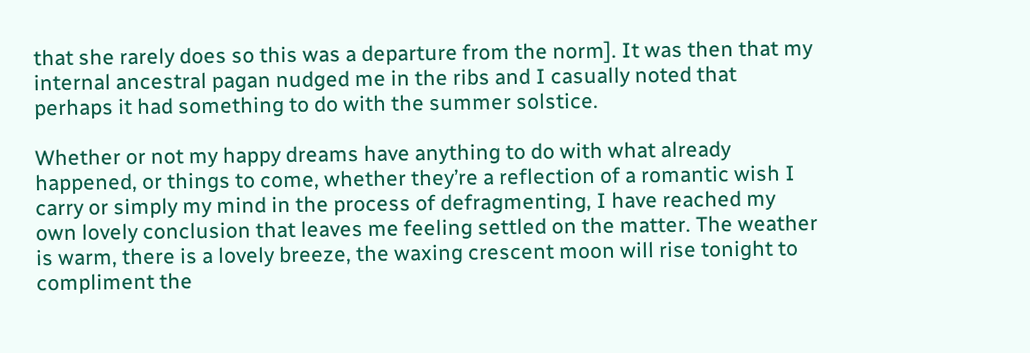that she rarely does so this was a departure from the norm]. It was then that my internal ancestral pagan nudged me in the ribs and I casually noted that perhaps it had something to do with the summer solstice.

Whether or not my happy dreams have anything to do with what already happened, or things to come, whether they’re a reflection of a romantic wish I carry or simply my mind in the process of defragmenting, I have reached my own lovely conclusion that leaves me feeling settled on the matter. The weather is warm, there is a lovely breeze, the waxing crescent moon will rise tonight to compliment the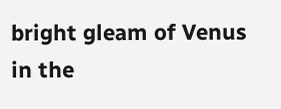bright gleam of Venus in the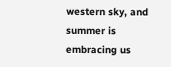western sky, and summer is embracing us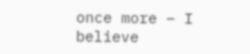once more – I believe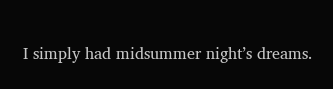I simply had midsummer night’s dreams.